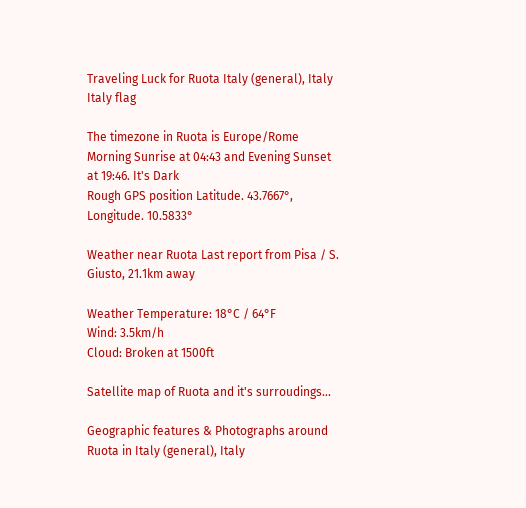Traveling Luck for Ruota Italy (general), Italy Italy flag

The timezone in Ruota is Europe/Rome
Morning Sunrise at 04:43 and Evening Sunset at 19:46. It's Dark
Rough GPS position Latitude. 43.7667°, Longitude. 10.5833°

Weather near Ruota Last report from Pisa / S. Giusto, 21.1km away

Weather Temperature: 18°C / 64°F
Wind: 3.5km/h
Cloud: Broken at 1500ft

Satellite map of Ruota and it's surroudings...

Geographic features & Photographs around Ruota in Italy (general), Italy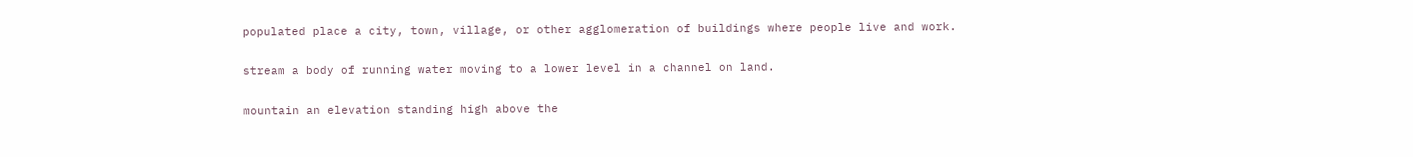populated place a city, town, village, or other agglomeration of buildings where people live and work.

stream a body of running water moving to a lower level in a channel on land.

mountain an elevation standing high above the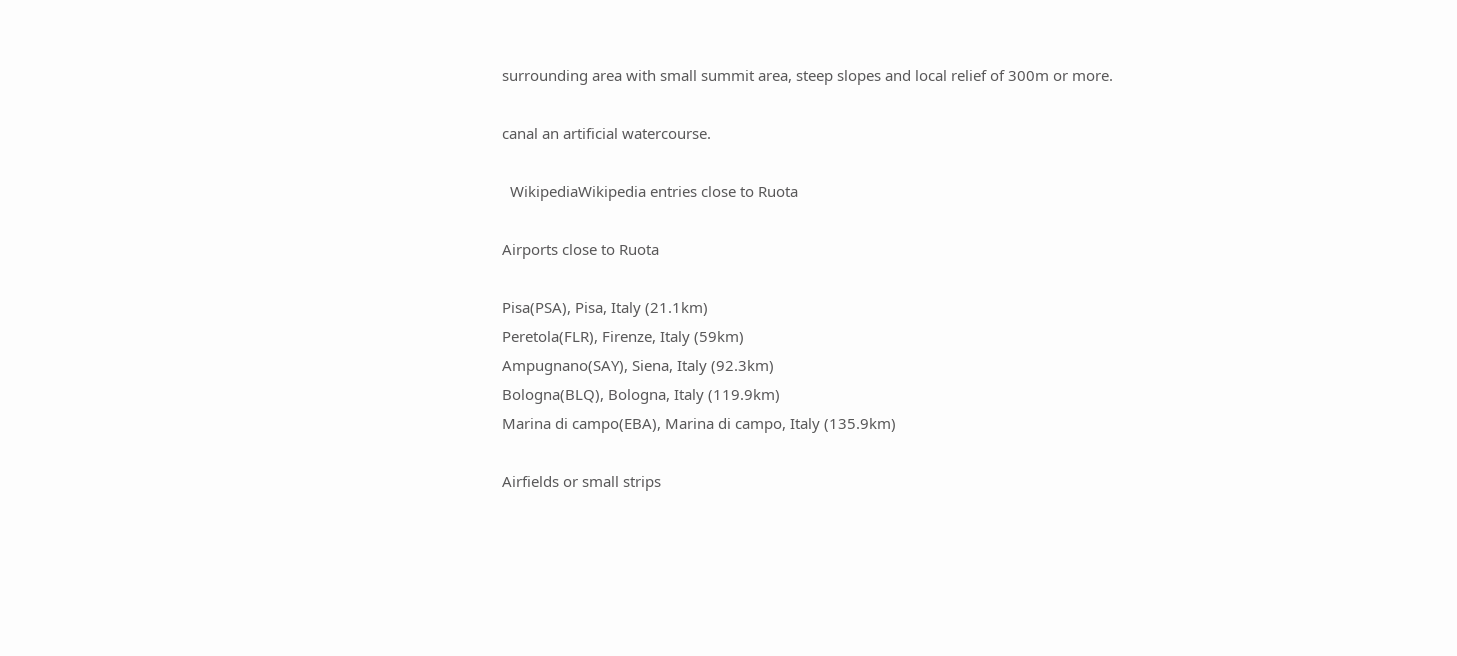surrounding area with small summit area, steep slopes and local relief of 300m or more.

canal an artificial watercourse.

  WikipediaWikipedia entries close to Ruota

Airports close to Ruota

Pisa(PSA), Pisa, Italy (21.1km)
Peretola(FLR), Firenze, Italy (59km)
Ampugnano(SAY), Siena, Italy (92.3km)
Bologna(BLQ), Bologna, Italy (119.9km)
Marina di campo(EBA), Marina di campo, Italy (135.9km)

Airfields or small strips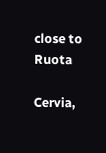close to Ruota

Cervia,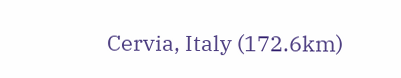Cervia, Italy (172.6km)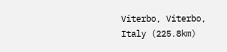Viterbo, Viterbo, Italy (225.8km)